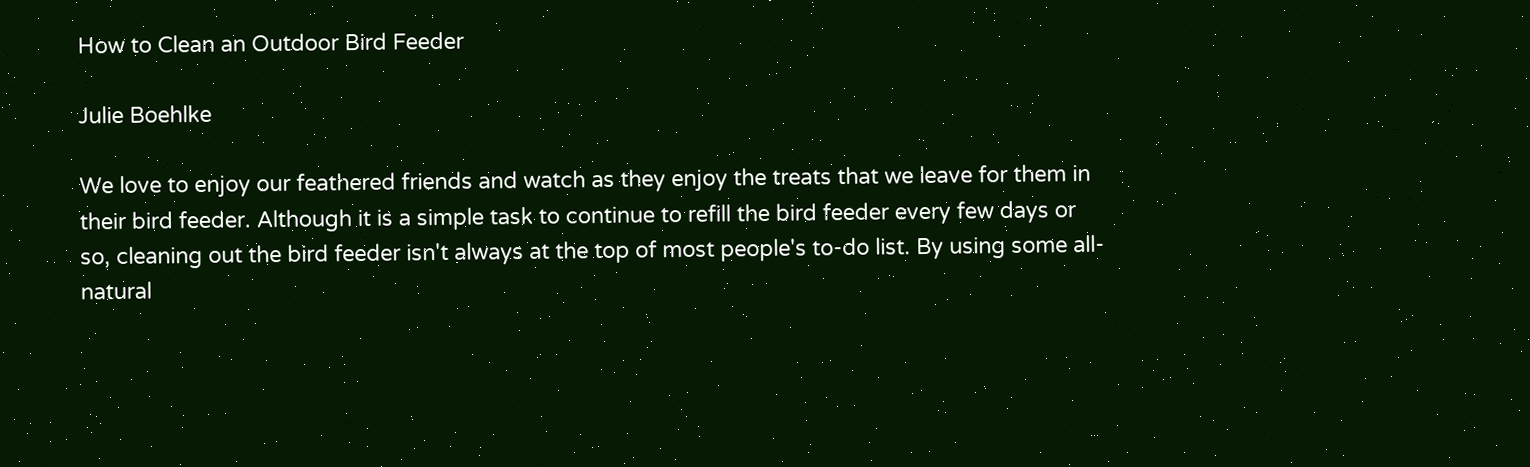How to Clean an Outdoor Bird Feeder

Julie Boehlke

We love to enjoy our feathered friends and watch as they enjoy the treats that we leave for them in their bird feeder. Although it is a simple task to continue to refill the bird feeder every few days or so, cleaning out the bird feeder isn't always at the top of most people's to-do list. By using some all-natural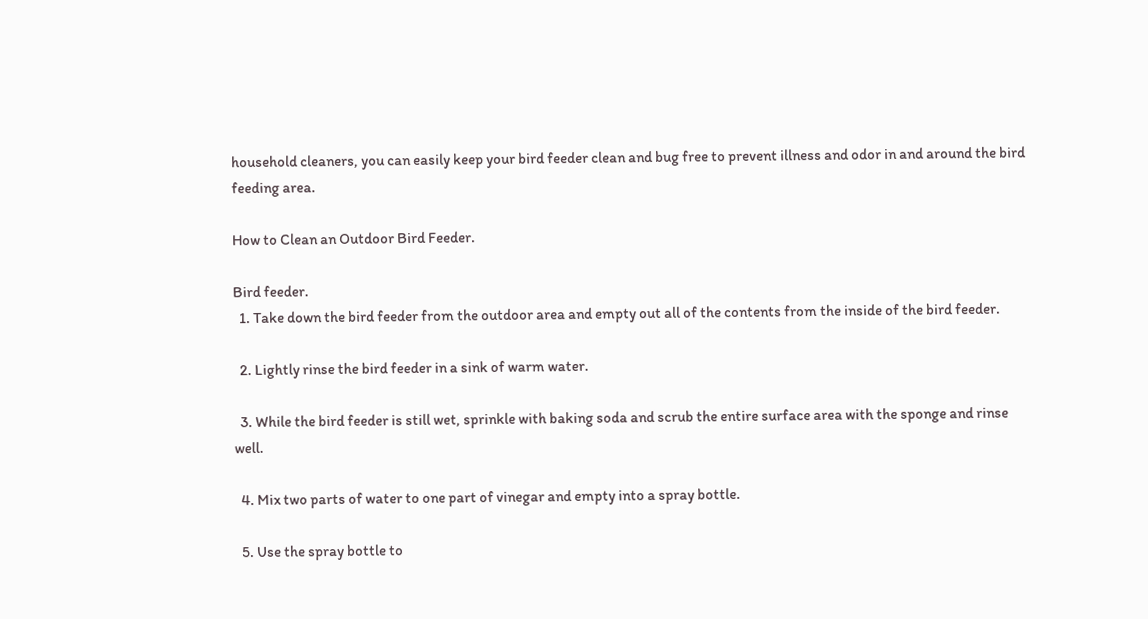household cleaners, you can easily keep your bird feeder clean and bug free to prevent illness and odor in and around the bird feeding area.

How to Clean an Outdoor Bird Feeder.

Bird feeder.
  1. Take down the bird feeder from the outdoor area and empty out all of the contents from the inside of the bird feeder.

  2. Lightly rinse the bird feeder in a sink of warm water.

  3. While the bird feeder is still wet, sprinkle with baking soda and scrub the entire surface area with the sponge and rinse well.

  4. Mix two parts of water to one part of vinegar and empty into a spray bottle.

  5. Use the spray bottle to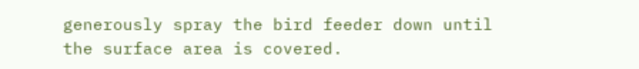generously spray the bird feeder down until the surface area is covered.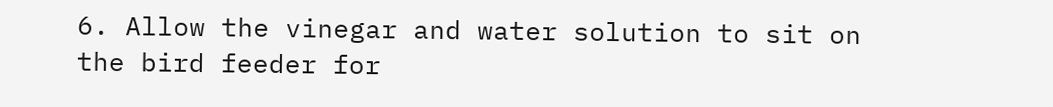6. Allow the vinegar and water solution to sit on the bird feeder for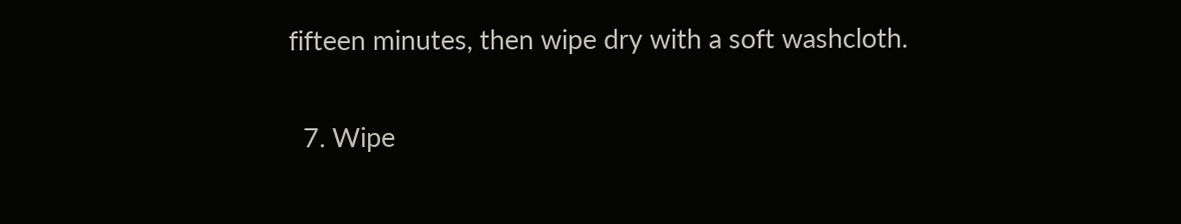fifteen minutes, then wipe dry with a soft washcloth.

  7. Wipe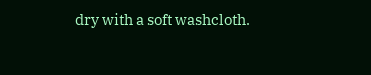dry with a soft washcloth.